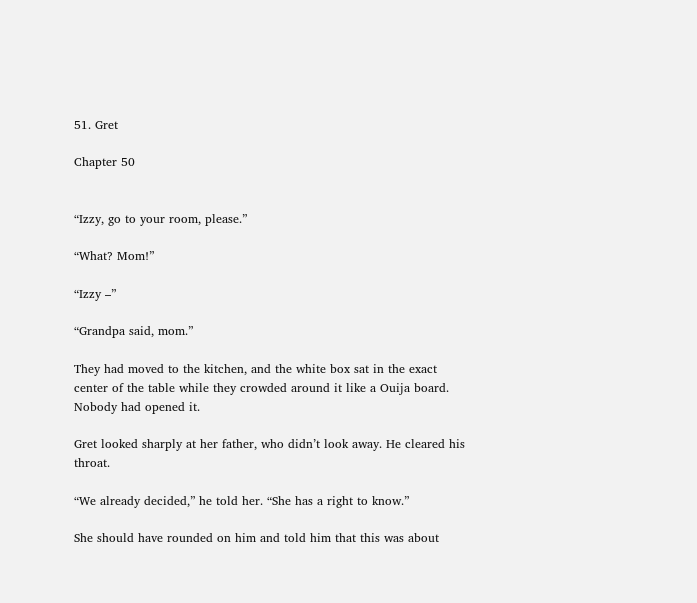51. Gret

Chapter 50


“Izzy, go to your room, please.”

“What? Mom!”

“Izzy –”

“Grandpa said, mom.”

They had moved to the kitchen, and the white box sat in the exact center of the table while they crowded around it like a Ouija board. Nobody had opened it.

Gret looked sharply at her father, who didn’t look away. He cleared his throat.

“We already decided,” he told her. “She has a right to know.”

She should have rounded on him and told him that this was about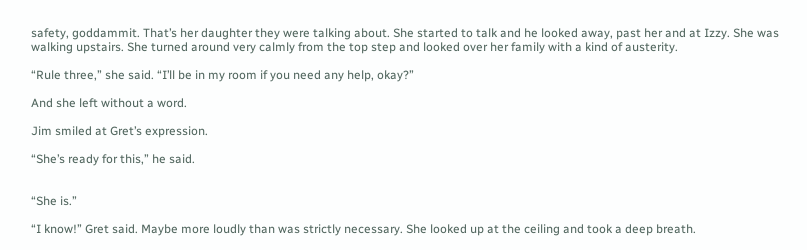safety, goddammit. That’s her daughter they were talking about. She started to talk and he looked away, past her and at Izzy. She was walking upstairs. She turned around very calmly from the top step and looked over her family with a kind of austerity.

“Rule three,” she said. “I’ll be in my room if you need any help, okay?”

And she left without a word.

Jim smiled at Gret’s expression.

“She’s ready for this,” he said.


“She is.”

“I know!” Gret said. Maybe more loudly than was strictly necessary. She looked up at the ceiling and took a deep breath.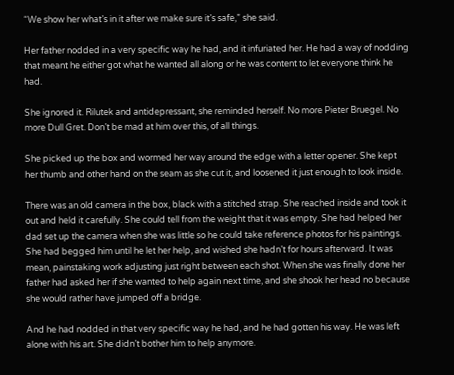“We show her what’s in it after we make sure it’s safe,” she said.

Her father nodded in a very specific way he had, and it infuriated her. He had a way of nodding that meant he either got what he wanted all along or he was content to let everyone think he had.

She ignored it. Rilutek and antidepressant, she reminded herself. No more Pieter Bruegel. No more Dull Gret. Don’t be mad at him over this, of all things.

She picked up the box and wormed her way around the edge with a letter opener. She kept her thumb and other hand on the seam as she cut it, and loosened it just enough to look inside.

There was an old camera in the box, black with a stitched strap. She reached inside and took it out and held it carefully. She could tell from the weight that it was empty. She had helped her dad set up the camera when she was little so he could take reference photos for his paintings. She had begged him until he let her help, and wished she hadn’t for hours afterward. It was mean, painstaking work adjusting just right between each shot. When she was finally done her father had asked her if she wanted to help again next time, and she shook her head no because she would rather have jumped off a bridge.

And he had nodded in that very specific way he had, and he had gotten his way. He was left alone with his art. She didn’t bother him to help anymore.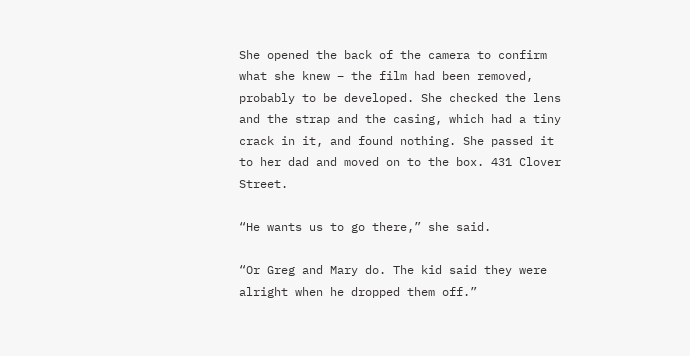She opened the back of the camera to confirm what she knew – the film had been removed, probably to be developed. She checked the lens and the strap and the casing, which had a tiny crack in it, and found nothing. She passed it to her dad and moved on to the box. 431 Clover Street.

“He wants us to go there,” she said.

“Or Greg and Mary do. The kid said they were alright when he dropped them off.”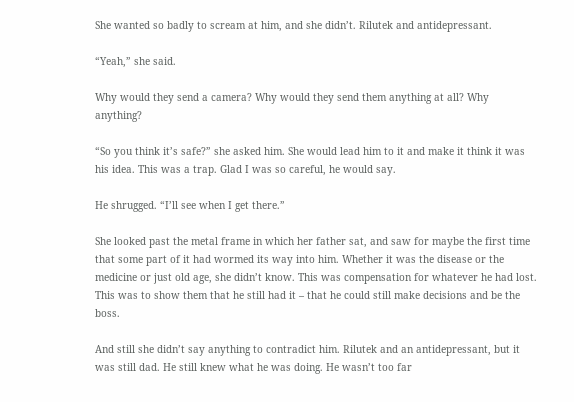She wanted so badly to scream at him, and she didn’t. Rilutek and antidepressant.

“Yeah,” she said.

Why would they send a camera? Why would they send them anything at all? Why anything?

“So you think it’s safe?” she asked him. She would lead him to it and make it think it was his idea. This was a trap. Glad I was so careful, he would say.

He shrugged. “I’ll see when I get there.”

She looked past the metal frame in which her father sat, and saw for maybe the first time that some part of it had wormed its way into him. Whether it was the disease or the medicine or just old age, she didn’t know. This was compensation for whatever he had lost. This was to show them that he still had it – that he could still make decisions and be the boss.

And still she didn’t say anything to contradict him. Rilutek and an antidepressant, but it was still dad. He still knew what he was doing. He wasn’t too far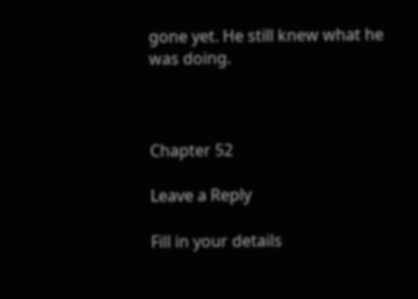gone yet. He still knew what he was doing.



Chapter 52

Leave a Reply

Fill in your details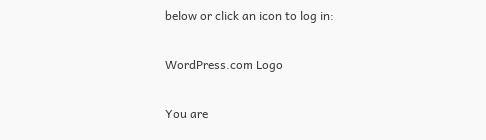below or click an icon to log in:

WordPress.com Logo

You are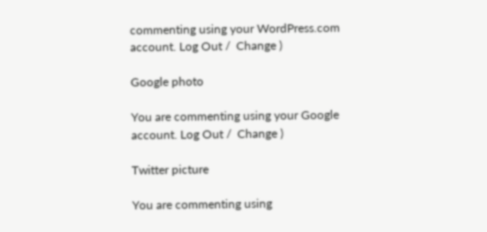commenting using your WordPress.com account. Log Out /  Change )

Google photo

You are commenting using your Google account. Log Out /  Change )

Twitter picture

You are commenting using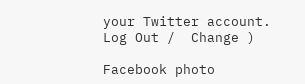your Twitter account. Log Out /  Change )

Facebook photo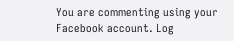You are commenting using your Facebook account. Log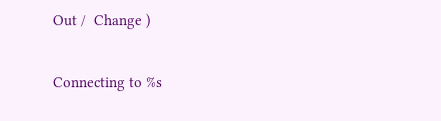Out /  Change )

Connecting to %s